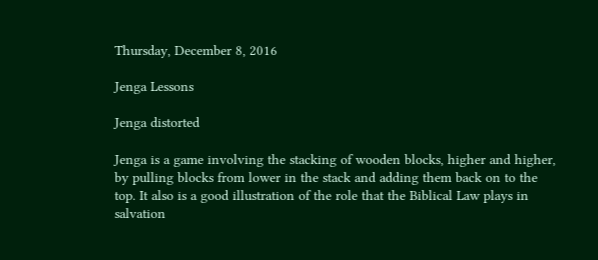Thursday, December 8, 2016

Jenga Lessons

Jenga distorted

Jenga is a game involving the stacking of wooden blocks, higher and higher, by pulling blocks from lower in the stack and adding them back on to the top. It also is a good illustration of the role that the Biblical Law plays in salvation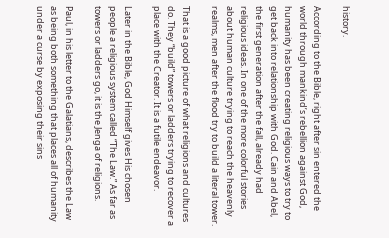history.

According to the Bible, right after sin entered the world through mankind’s rebellion against God, humanity has been creating religious ways to try to get back into relationship with God. Cain and Abel, the first generation after the fall, already had religious ideas. In one of the more colorful stories about human culture trying to reach the heavenly realms, men after the flood try to build a literal tower.

That is a good picture of what religions and cultures do. They “build” towers or ladders trying to recover a place with the Creator. It is a futile endeavor.

Later in the Bible, God Himself gives His chosen people a religious system called “The Law.” As far as towers or ladders go, it is the Jenga of religions.

Paul, in his letter to the Galatians, describes the Law as being both something that places all of humanity under a curse by exposing their sins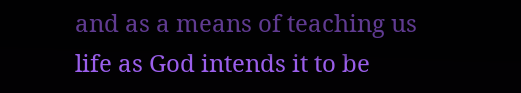and as a means of teaching us life as God intends it to be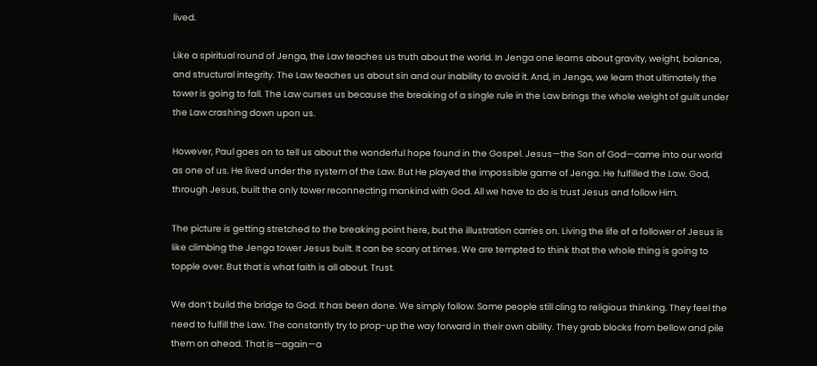lived.

Like a spiritual round of Jenga, the Law teaches us truth about the world. In Jenga one learns about gravity, weight, balance, and structural integrity. The Law teaches us about sin and our inability to avoid it. And, in Jenga, we learn that ultimately the tower is going to fall. The Law curses us because the breaking of a single rule in the Law brings the whole weight of guilt under the Law crashing down upon us.

However, Paul goes on to tell us about the wonderful hope found in the Gospel. Jesus—the Son of God—came into our world as one of us. He lived under the system of the Law. But He played the impossible game of Jenga. He fulfilled the Law. God, through Jesus, built the only tower reconnecting mankind with God. All we have to do is trust Jesus and follow Him.

The picture is getting stretched to the breaking point here, but the illustration carries on. Living the life of a follower of Jesus is like climbing the Jenga tower Jesus built. It can be scary at times. We are tempted to think that the whole thing is going to topple over. But that is what faith is all about. Trust.

We don’t build the bridge to God. It has been done. We simply follow. Some people still cling to religious thinking. They feel the need to fulfill the Law. The constantly try to prop-up the way forward in their own ability. They grab blocks from bellow and pile them on ahead. That is—again—a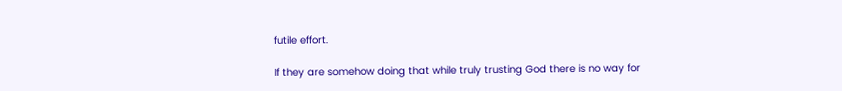futile effort.

If they are somehow doing that while truly trusting God there is no way for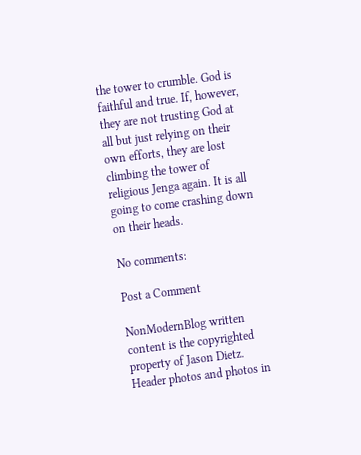the tower to crumble. God is faithful and true. If, however, they are not trusting God at all but just relying on their own efforts, they are lost climbing the tower of religious Jenga again. It is all going to come crashing down on their heads.

No comments:

Post a Comment

NonModernBlog written content is the copyrighted property of Jason Dietz. Header photos and photos in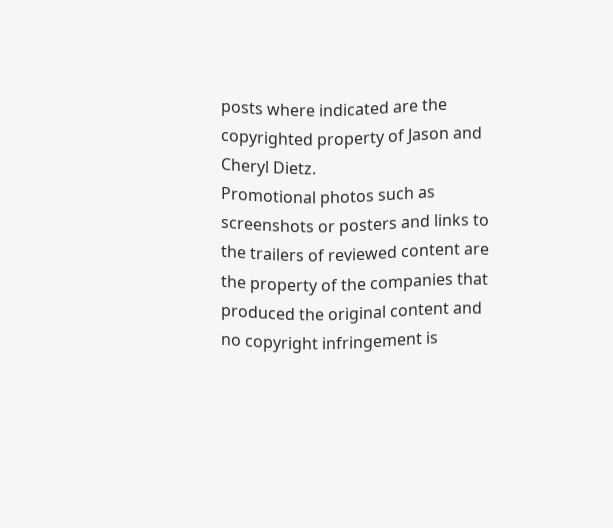posts where indicated are the copyrighted property of Jason and Cheryl Dietz.
Promotional photos such as screenshots or posters and links to the trailers of reviewed content are the property of the companies that produced the original content and no copyright infringement is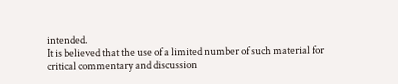intended.
It is believed that the use of a limited number of such material for critical commentary and discussion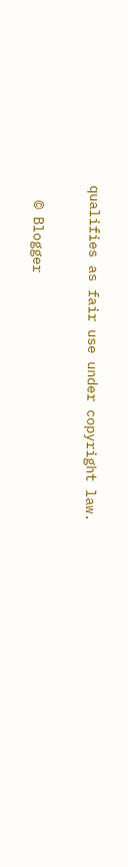qualifies as fair use under copyright law.

  © Blogger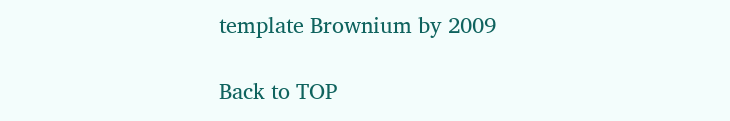template Brownium by 2009

Back to TOP